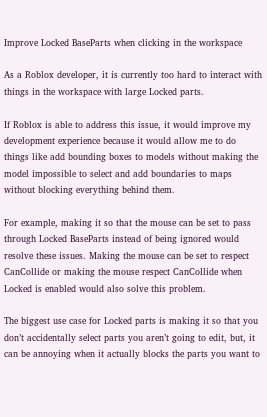Improve Locked BaseParts when clicking in the workspace

As a Roblox developer, it is currently too hard to interact with things in the workspace with large Locked parts.

If Roblox is able to address this issue, it would improve my development experience because it would allow me to do things like add bounding boxes to models without making the model impossible to select and add boundaries to maps without blocking everything behind them.

For example, making it so that the mouse can be set to pass through Locked BaseParts instead of being ignored would resolve these issues. Making the mouse can be set to respect CanCollide or making the mouse respect CanCollide when Locked is enabled would also solve this problem.

The biggest use case for Locked parts is making it so that you don’t accidentally select parts you aren’t going to edit, but, it can be annoying when it actually blocks the parts you want to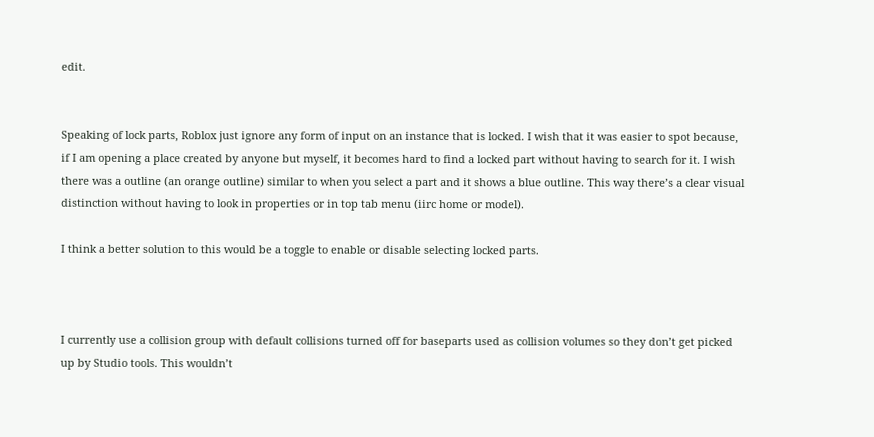edit.


Speaking of lock parts, Roblox just ignore any form of input on an instance that is locked. I wish that it was easier to spot because, if I am opening a place created by anyone but myself, it becomes hard to find a locked part without having to search for it. I wish there was a outline (an orange outline) similar to when you select a part and it shows a blue outline. This way there’s a clear visual distinction without having to look in properties or in top tab menu (iirc home or model).

I think a better solution to this would be a toggle to enable or disable selecting locked parts.



I currently use a collision group with default collisions turned off for baseparts used as collision volumes so they don’t get picked up by Studio tools. This wouldn’t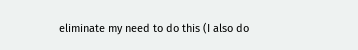eliminate my need to do this (I also do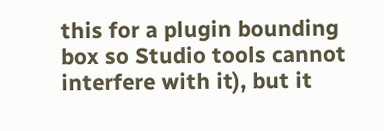this for a plugin bounding box so Studio tools cannot interfere with it), but it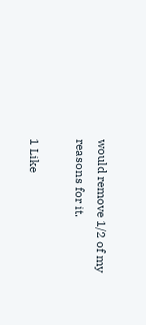would remove 1/2 of my reasons for it.

1 Like